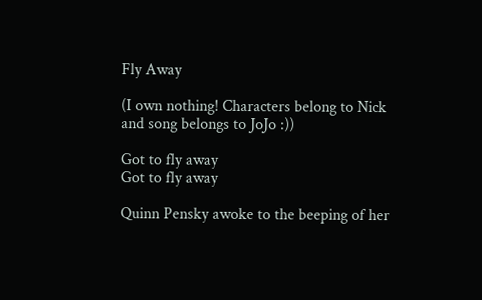Fly Away

(I own nothing! Characters belong to Nick and song belongs to JoJo :))

Got to fly away
Got to fly away

Quinn Pensky awoke to the beeping of her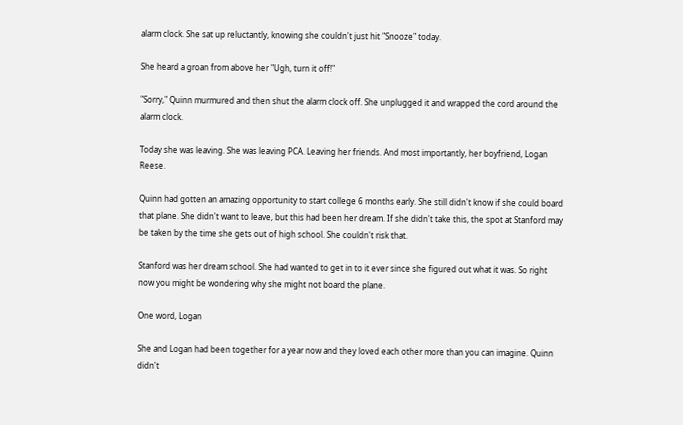alarm clock. She sat up reluctantly, knowing she couldn't just hit "Snooze" today.

She heard a groan from above her "Ugh, turn it off!"

"Sorry," Quinn murmured and then shut the alarm clock off. She unplugged it and wrapped the cord around the alarm clock.

Today she was leaving. She was leaving PCA. Leaving her friends. And most importantly, her boyfriend, Logan Reese.

Quinn had gotten an amazing opportunity to start college 6 months early. She still didn't know if she could board that plane. She didn't want to leave, but this had been her dream. If she didn't take this, the spot at Stanford may be taken by the time she gets out of high school. She couldn't risk that.

Stanford was her dream school. She had wanted to get in to it ever since she figured out what it was. So right now you might be wondering why she might not board the plane.

One word, Logan

She and Logan had been together for a year now and they loved each other more than you can imagine. Quinn didn't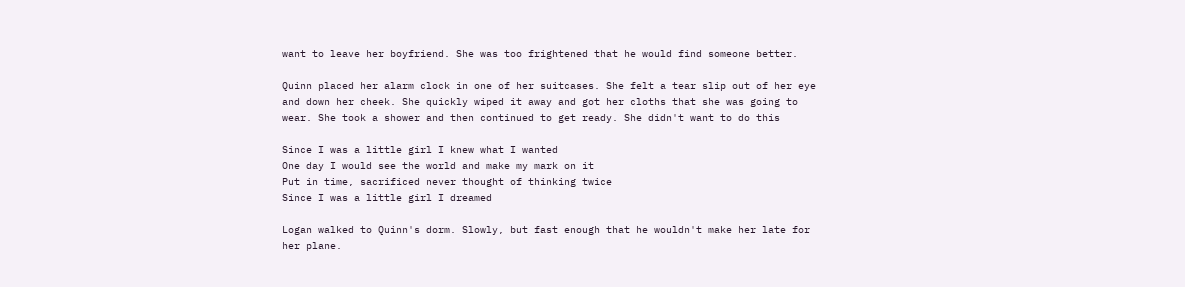want to leave her boyfriend. She was too frightened that he would find someone better.

Quinn placed her alarm clock in one of her suitcases. She felt a tear slip out of her eye and down her cheek. She quickly wiped it away and got her cloths that she was going to wear. She took a shower and then continued to get ready. She didn't want to do this

Since I was a little girl I knew what I wanted
One day I would see the world and make my mark on it
Put in time, sacrificed never thought of thinking twice
Since I was a little girl I dreamed

Logan walked to Quinn's dorm. Slowly, but fast enough that he wouldn't make her late for her plane.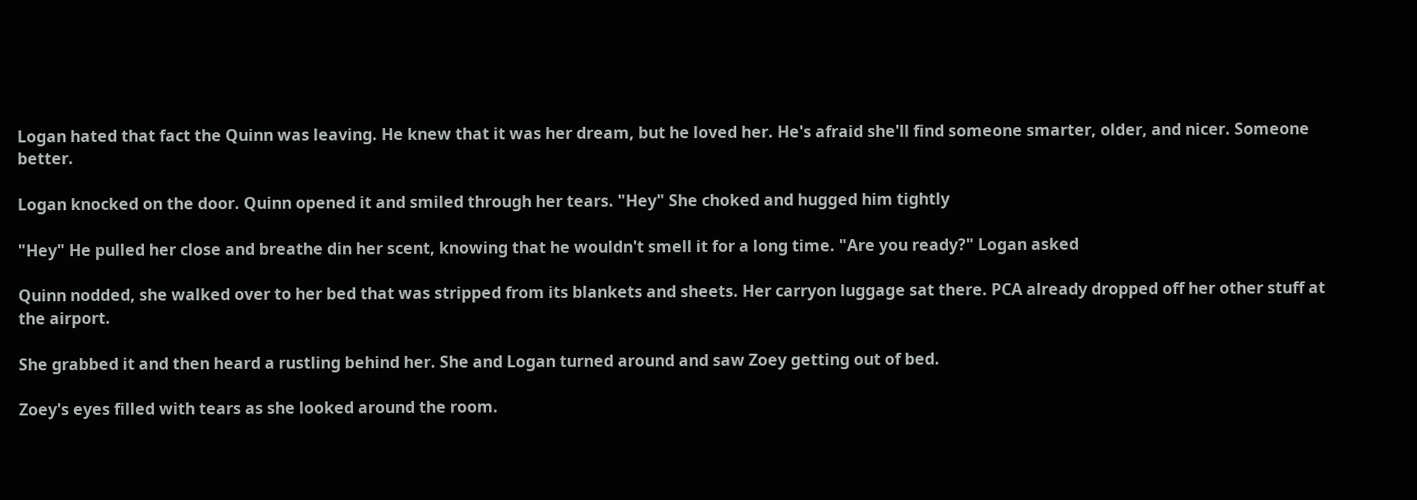Logan hated that fact the Quinn was leaving. He knew that it was her dream, but he loved her. He's afraid she'll find someone smarter, older, and nicer. Someone better.

Logan knocked on the door. Quinn opened it and smiled through her tears. "Hey" She choked and hugged him tightly

"Hey" He pulled her close and breathe din her scent, knowing that he wouldn't smell it for a long time. "Are you ready?" Logan asked

Quinn nodded, she walked over to her bed that was stripped from its blankets and sheets. Her carryon luggage sat there. PCA already dropped off her other stuff at the airport.

She grabbed it and then heard a rustling behind her. She and Logan turned around and saw Zoey getting out of bed.

Zoey's eyes filled with tears as she looked around the room.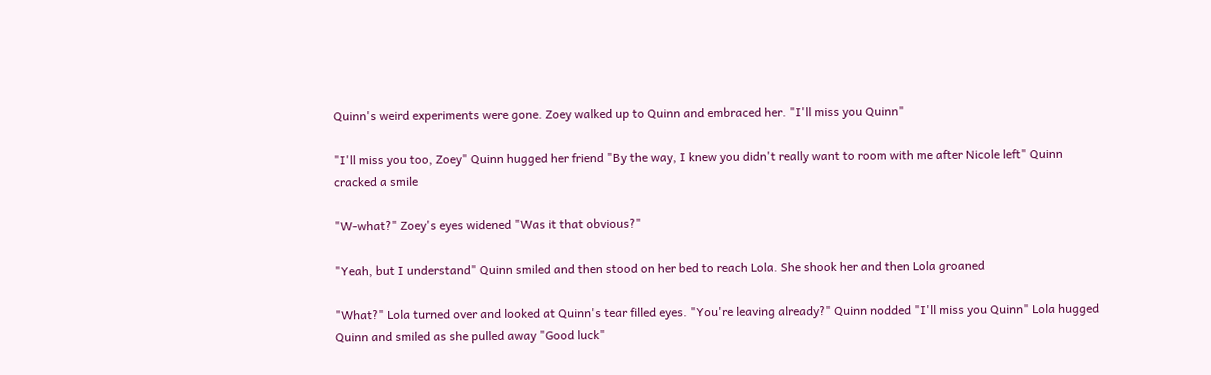Quinn's weird experiments were gone. Zoey walked up to Quinn and embraced her. "I'll miss you Quinn"

"I'll miss you too, Zoey" Quinn hugged her friend "By the way, I knew you didn't really want to room with me after Nicole left" Quinn cracked a smile

"W-what?" Zoey's eyes widened "Was it that obvious?"

"Yeah, but I understand" Quinn smiled and then stood on her bed to reach Lola. She shook her and then Lola groaned

"What?" Lola turned over and looked at Quinn's tear filled eyes. "You're leaving already?" Quinn nodded "I'll miss you Quinn" Lola hugged Quinn and smiled as she pulled away "Good luck"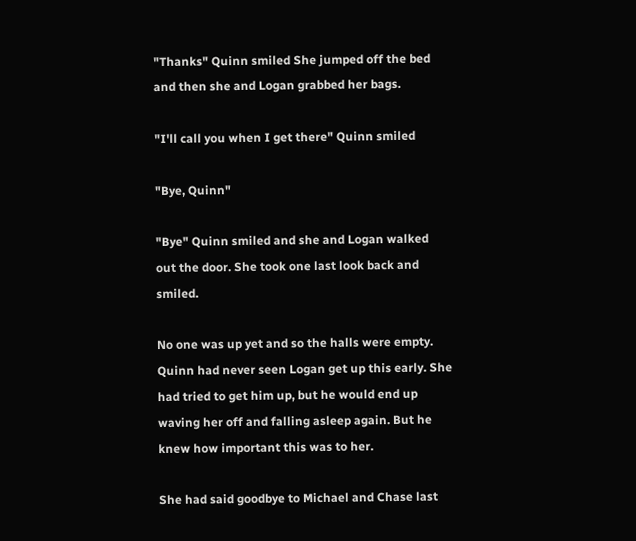"Thanks" Quinn smiled She jumped off the bed and then she and Logan grabbed her bags.

"I'll call you when I get there" Quinn smiled

"Bye, Quinn"

"Bye" Quinn smiled and she and Logan walked out the door. She took one last look back and smiled.

No one was up yet and so the halls were empty. Quinn had never seen Logan get up this early. She had tried to get him up, but he would end up waving her off and falling asleep again. But he knew how important this was to her.

She had said goodbye to Michael and Chase last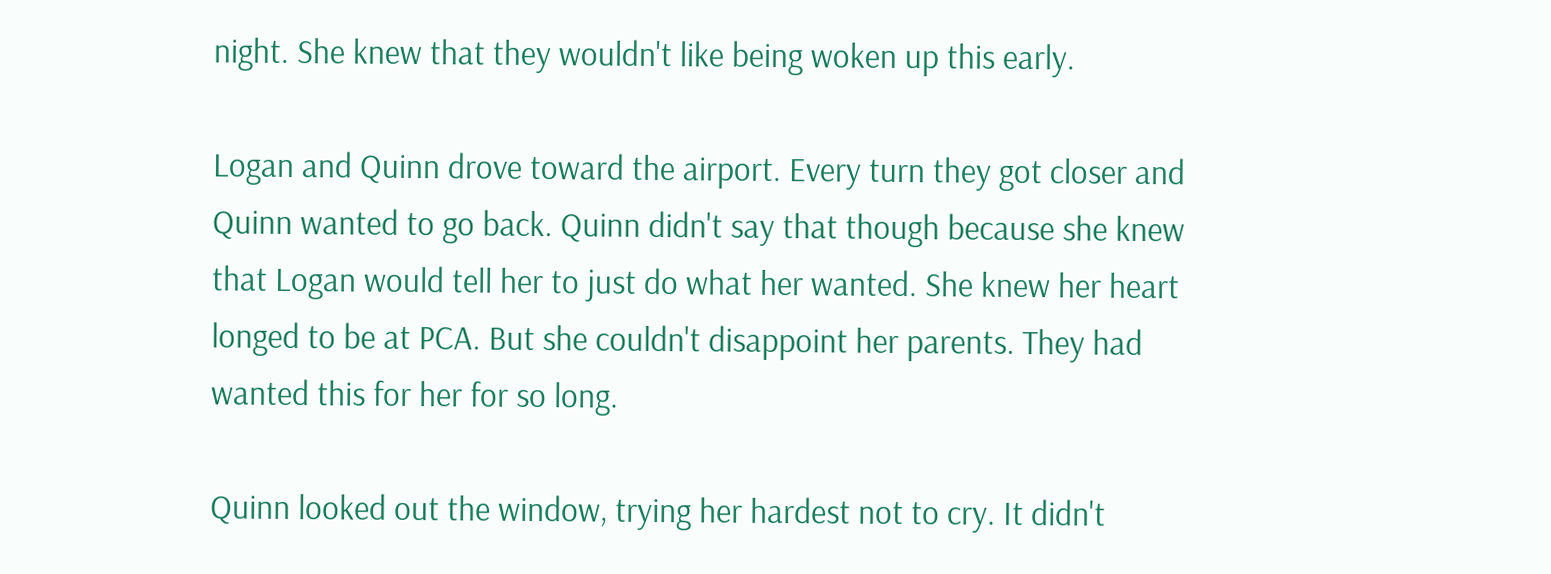night. She knew that they wouldn't like being woken up this early.

Logan and Quinn drove toward the airport. Every turn they got closer and Quinn wanted to go back. Quinn didn't say that though because she knew that Logan would tell her to just do what her wanted. She knew her heart longed to be at PCA. But she couldn't disappoint her parents. They had wanted this for her for so long.

Quinn looked out the window, trying her hardest not to cry. It didn't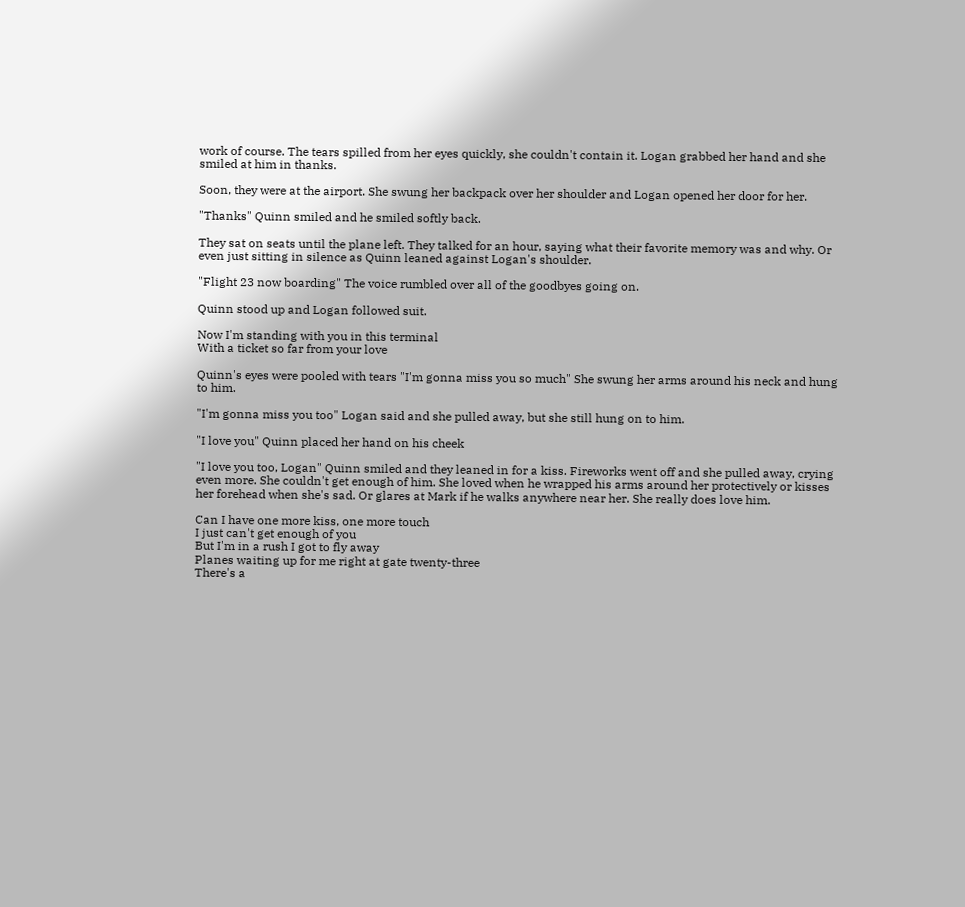work of course. The tears spilled from her eyes quickly, she couldn't contain it. Logan grabbed her hand and she smiled at him in thanks.

Soon, they were at the airport. She swung her backpack over her shoulder and Logan opened her door for her.

"Thanks" Quinn smiled and he smiled softly back.

They sat on seats until the plane left. They talked for an hour, saying what their favorite memory was and why. Or even just sitting in silence as Quinn leaned against Logan's shoulder.

"Flight 23 now boarding" The voice rumbled over all of the goodbyes going on.

Quinn stood up and Logan followed suit.

Now I'm standing with you in this terminal
With a ticket so far from your love

Quinn's eyes were pooled with tears "I'm gonna miss you so much" She swung her arms around his neck and hung to him.

"I'm gonna miss you too" Logan said and she pulled away, but she still hung on to him.

"I love you" Quinn placed her hand on his cheek

"I love you too, Logan" Quinn smiled and they leaned in for a kiss. Fireworks went off and she pulled away, crying even more. She couldn't get enough of him. She loved when he wrapped his arms around her protectively or kisses her forehead when she's sad. Or glares at Mark if he walks anywhere near her. She really does love him.

Can I have one more kiss, one more touch
I just can't get enough of you
But I'm in a rush I got to fly away
Planes waiting up for me right at gate twenty-three
There's a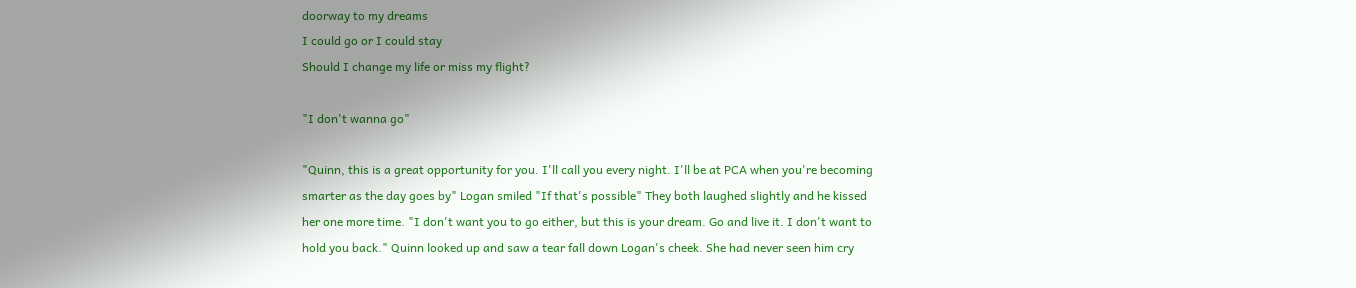doorway to my dreams
I could go or I could stay
Should I change my life or miss my flight?

"I don't wanna go"

"Quinn, this is a great opportunity for you. I'll call you every night. I'll be at PCA when you're becoming smarter as the day goes by" Logan smiled "If that's possible" They both laughed slightly and he kissed her one more time. "I don't want you to go either, but this is your dream. Go and live it. I don't want to hold you back." Quinn looked up and saw a tear fall down Logan's cheek. She had never seen him cry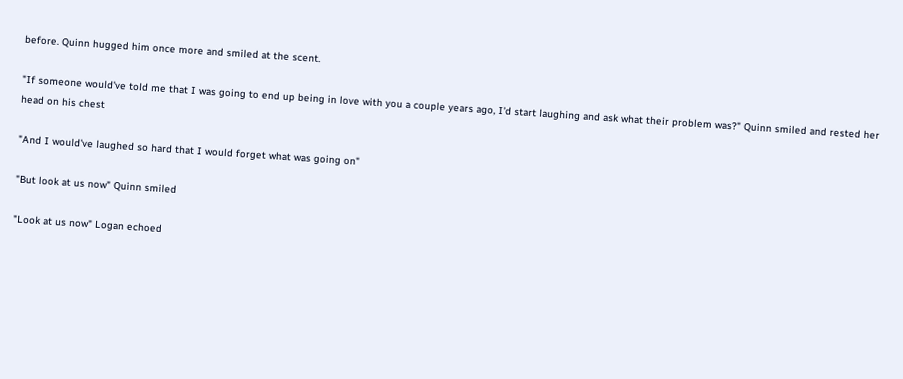before. Quinn hugged him once more and smiled at the scent.

"If someone would've told me that I was going to end up being in love with you a couple years ago, I'd start laughing and ask what their problem was?" Quinn smiled and rested her head on his chest

"And I would've laughed so hard that I would forget what was going on"

"But look at us now" Quinn smiled

"Look at us now" Logan echoed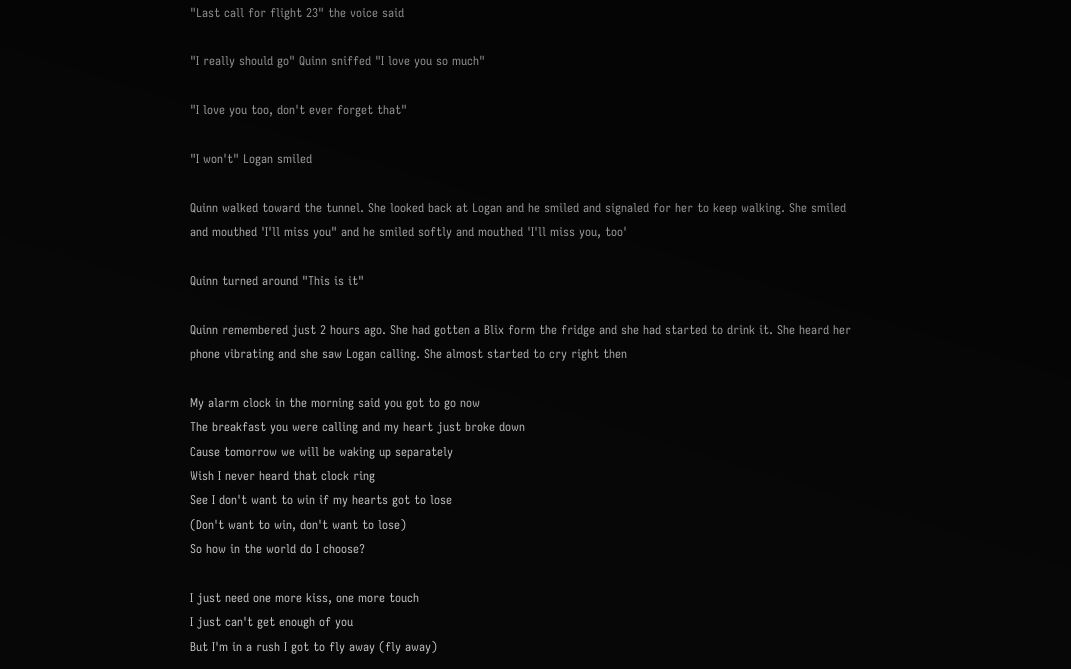"Last call for flight 23" the voice said

"I really should go" Quinn sniffed "I love you so much"

"I love you too, don't ever forget that"

"I won't" Logan smiled

Quinn walked toward the tunnel. She looked back at Logan and he smiled and signaled for her to keep walking. She smiled and mouthed 'I'll miss you" and he smiled softly and mouthed 'I'll miss you, too'

Quinn turned around "This is it"

Quinn remembered just 2 hours ago. She had gotten a Blix form the fridge and she had started to drink it. She heard her phone vibrating and she saw Logan calling. She almost started to cry right then

My alarm clock in the morning said you got to go now
The breakfast you were calling and my heart just broke down
Cause tomorrow we will be waking up separately
Wish I never heard that clock ring
See I don't want to win if my hearts got to lose
(Don't want to win, don't want to lose)
So how in the world do I choose?

I just need one more kiss, one more touch
I just can't get enough of you
But I'm in a rush I got to fly away (fly away)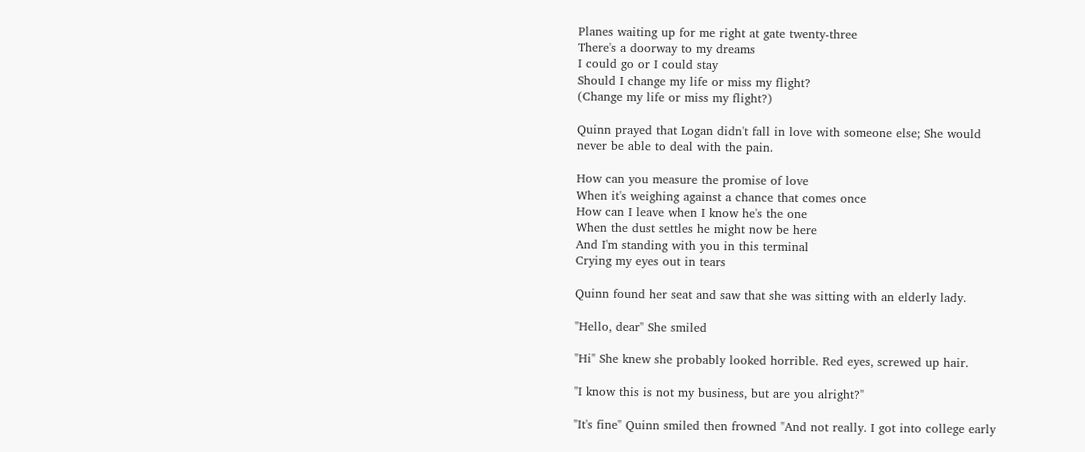Planes waiting up for me right at gate twenty-three
There's a doorway to my dreams
I could go or I could stay
Should I change my life or miss my flight?
(Change my life or miss my flight?)

Quinn prayed that Logan didn't fall in love with someone else; She would never be able to deal with the pain.

How can you measure the promise of love
When it's weighing against a chance that comes once
How can I leave when I know he's the one
When the dust settles he might now be here
And I'm standing with you in this terminal
Crying my eyes out in tears

Quinn found her seat and saw that she was sitting with an elderly lady.

"Hello, dear" She smiled

"Hi" She knew she probably looked horrible. Red eyes, screwed up hair.

"I know this is not my business, but are you alright?"

"It's fine" Quinn smiled then frowned "And not really. I got into college early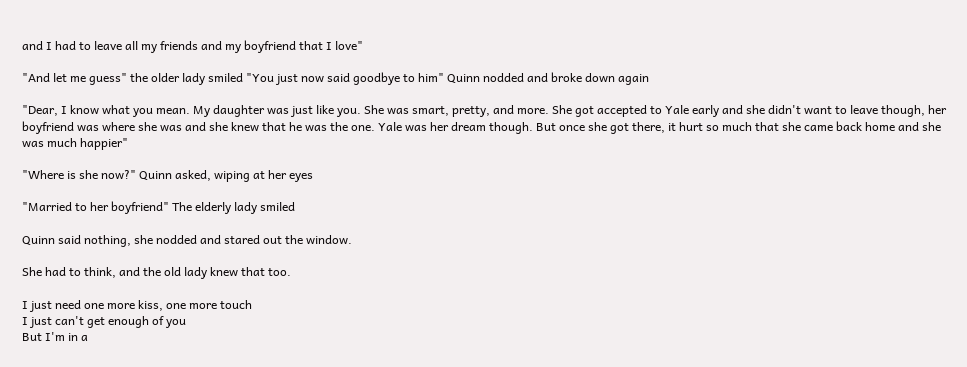and I had to leave all my friends and my boyfriend that I love"

"And let me guess" the older lady smiled "You just now said goodbye to him" Quinn nodded and broke down again

"Dear, I know what you mean. My daughter was just like you. She was smart, pretty, and more. She got accepted to Yale early and she didn't want to leave though, her boyfriend was where she was and she knew that he was the one. Yale was her dream though. But once she got there, it hurt so much that she came back home and she was much happier"

"Where is she now?" Quinn asked, wiping at her eyes

"Married to her boyfriend" The elderly lady smiled

Quinn said nothing, she nodded and stared out the window.

She had to think, and the old lady knew that too.

I just need one more kiss, one more touch
I just can't get enough of you
But I'm in a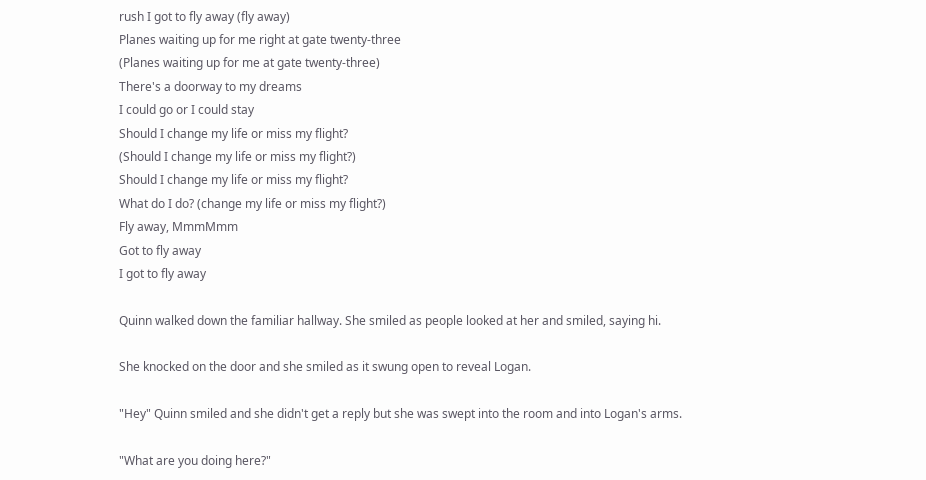rush I got to fly away (fly away)
Planes waiting up for me right at gate twenty-three
(Planes waiting up for me at gate twenty-three)
There's a doorway to my dreams
I could go or I could stay
Should I change my life or miss my flight?
(Should I change my life or miss my flight?)
Should I change my life or miss my flight?
What do I do? (change my life or miss my flight?)
Fly away, MmmMmm
Got to fly away
I got to fly away

Quinn walked down the familiar hallway. She smiled as people looked at her and smiled, saying hi.

She knocked on the door and she smiled as it swung open to reveal Logan.

"Hey" Quinn smiled and she didn't get a reply but she was swept into the room and into Logan's arms.

"What are you doing here?"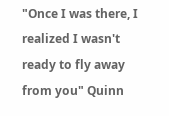"Once I was there, I realized I wasn't ready to fly away from you" Quinn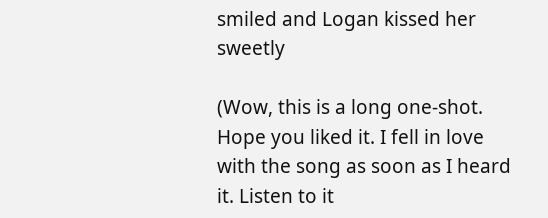smiled and Logan kissed her sweetly

(Wow, this is a long one-shot. Hope you liked it. I fell in love with the song as soon as I heard it. Listen to it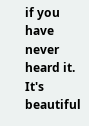if you have never heard it. It's beautiful